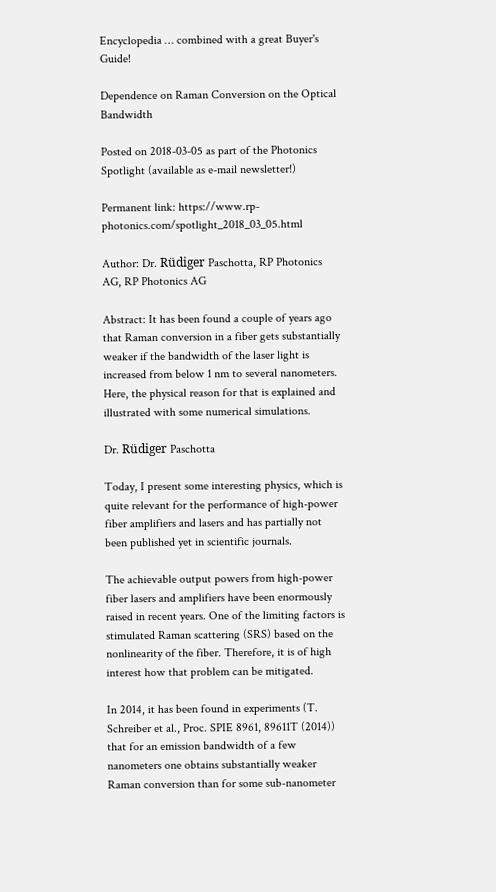Encyclopedia … combined with a great Buyer's Guide!

Dependence on Raman Conversion on the Optical Bandwidth

Posted on 2018-03-05 as part of the Photonics Spotlight (available as e-mail newsletter!)

Permanent link: https://www.rp-photonics.com/spotlight_2018_03_05.html

Author: Dr. Rüdiger Paschotta, RP Photonics AG, RP Photonics AG

Abstract: It has been found a couple of years ago that Raman conversion in a fiber gets substantially weaker if the bandwidth of the laser light is increased from below 1 nm to several nanometers. Here, the physical reason for that is explained and illustrated with some numerical simulations.

Dr. Rüdiger Paschotta

Today, I present some interesting physics, which is quite relevant for the performance of high-power fiber amplifiers and lasers and has partially not been published yet in scientific journals.

The achievable output powers from high-power fiber lasers and amplifiers have been enormously raised in recent years. One of the limiting factors is stimulated Raman scattering (SRS) based on the nonlinearity of the fiber. Therefore, it is of high interest how that problem can be mitigated.

In 2014, it has been found in experiments (T. Schreiber et al., Proc. SPIE 8961, 89611T (2014)) that for an emission bandwidth of a few nanometers one obtains substantially weaker Raman conversion than for some sub-nanometer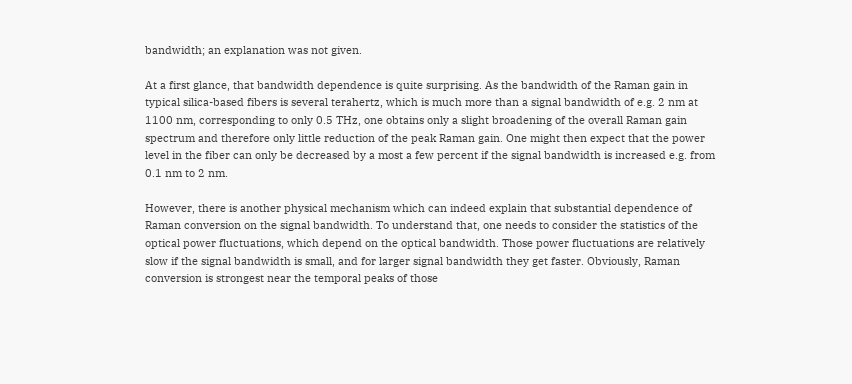bandwidth; an explanation was not given.

At a first glance, that bandwidth dependence is quite surprising. As the bandwidth of the Raman gain in typical silica-based fibers is several terahertz, which is much more than a signal bandwidth of e.g. 2 nm at 1100 nm, corresponding to only 0.5 THz, one obtains only a slight broadening of the overall Raman gain spectrum and therefore only little reduction of the peak Raman gain. One might then expect that the power level in the fiber can only be decreased by a most a few percent if the signal bandwidth is increased e.g. from 0.1 nm to 2 nm.

However, there is another physical mechanism which can indeed explain that substantial dependence of Raman conversion on the signal bandwidth. To understand that, one needs to consider the statistics of the optical power fluctuations, which depend on the optical bandwidth. Those power fluctuations are relatively slow if the signal bandwidth is small, and for larger signal bandwidth they get faster. Obviously, Raman conversion is strongest near the temporal peaks of those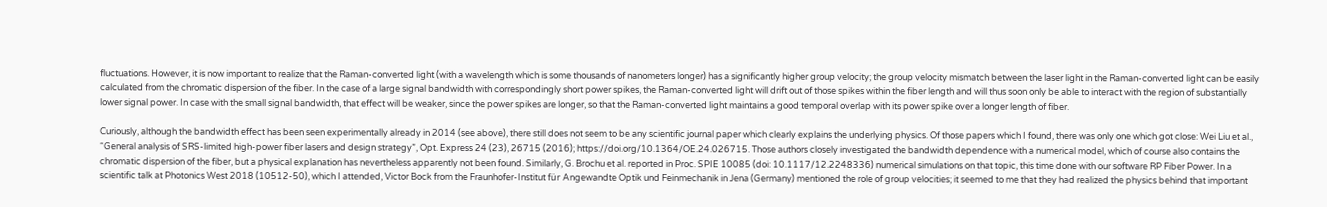fluctuations. However, it is now important to realize that the Raman-converted light (with a wavelength which is some thousands of nanometers longer) has a significantly higher group velocity; the group velocity mismatch between the laser light in the Raman-converted light can be easily calculated from the chromatic dispersion of the fiber. In the case of a large signal bandwidth with correspondingly short power spikes, the Raman-converted light will drift out of those spikes within the fiber length and will thus soon only be able to interact with the region of substantially lower signal power. In case with the small signal bandwidth, that effect will be weaker, since the power spikes are longer, so that the Raman-converted light maintains a good temporal overlap with its power spike over a longer length of fiber.

Curiously, although the bandwidth effect has been seen experimentally already in 2014 (see above), there still does not seem to be any scientific journal paper which clearly explains the underlying physics. Of those papers which I found, there was only one which got close: Wei Liu et al., “General analysis of SRS-limited high-power fiber lasers and design strategy”, Opt. Express 24 (23), 26715 (2016); https://doi.org/10.1364/OE.24.026715. Those authors closely investigated the bandwidth dependence with a numerical model, which of course also contains the chromatic dispersion of the fiber, but a physical explanation has nevertheless apparently not been found. Similarly, G. Brochu et al. reported in Proc. SPIE 10085 (doi: 10.1117/12.2248336) numerical simulations on that topic, this time done with our software RP Fiber Power. In a scientific talk at Photonics West 2018 (10512-50), which I attended, Victor Bock from the Fraunhofer-Institut für Angewandte Optik und Feinmechanik in Jena (Germany) mentioned the role of group velocities; it seemed to me that they had realized the physics behind that important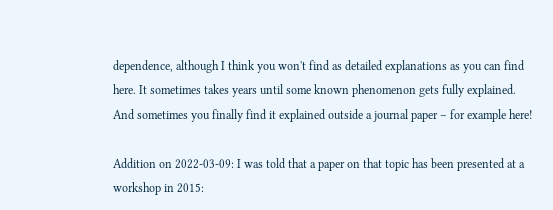dependence, although I think you won't find as detailed explanations as you can find here. It sometimes takes years until some known phenomenon gets fully explained. And sometimes you finally find it explained outside a journal paper – for example here!

Addition on 2022-03-09: I was told that a paper on that topic has been presented at a workshop in 2015: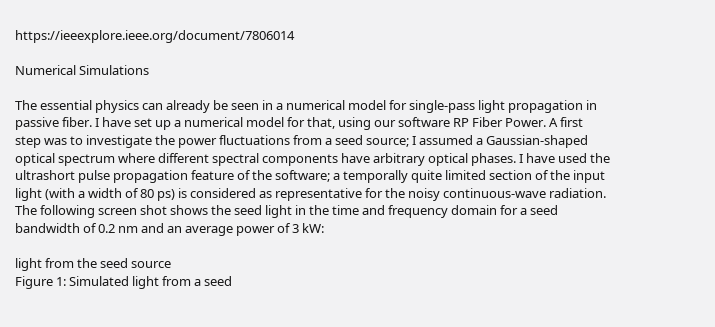https://ieeexplore.ieee.org/document/7806014

Numerical Simulations

The essential physics can already be seen in a numerical model for single-pass light propagation in passive fiber. I have set up a numerical model for that, using our software RP Fiber Power. A first step was to investigate the power fluctuations from a seed source; I assumed a Gaussian-shaped optical spectrum where different spectral components have arbitrary optical phases. I have used the ultrashort pulse propagation feature of the software; a temporally quite limited section of the input light (with a width of 80 ps) is considered as representative for the noisy continuous-wave radiation. The following screen shot shows the seed light in the time and frequency domain for a seed bandwidth of 0.2 nm and an average power of 3 kW:

light from the seed source
Figure 1: Simulated light from a seed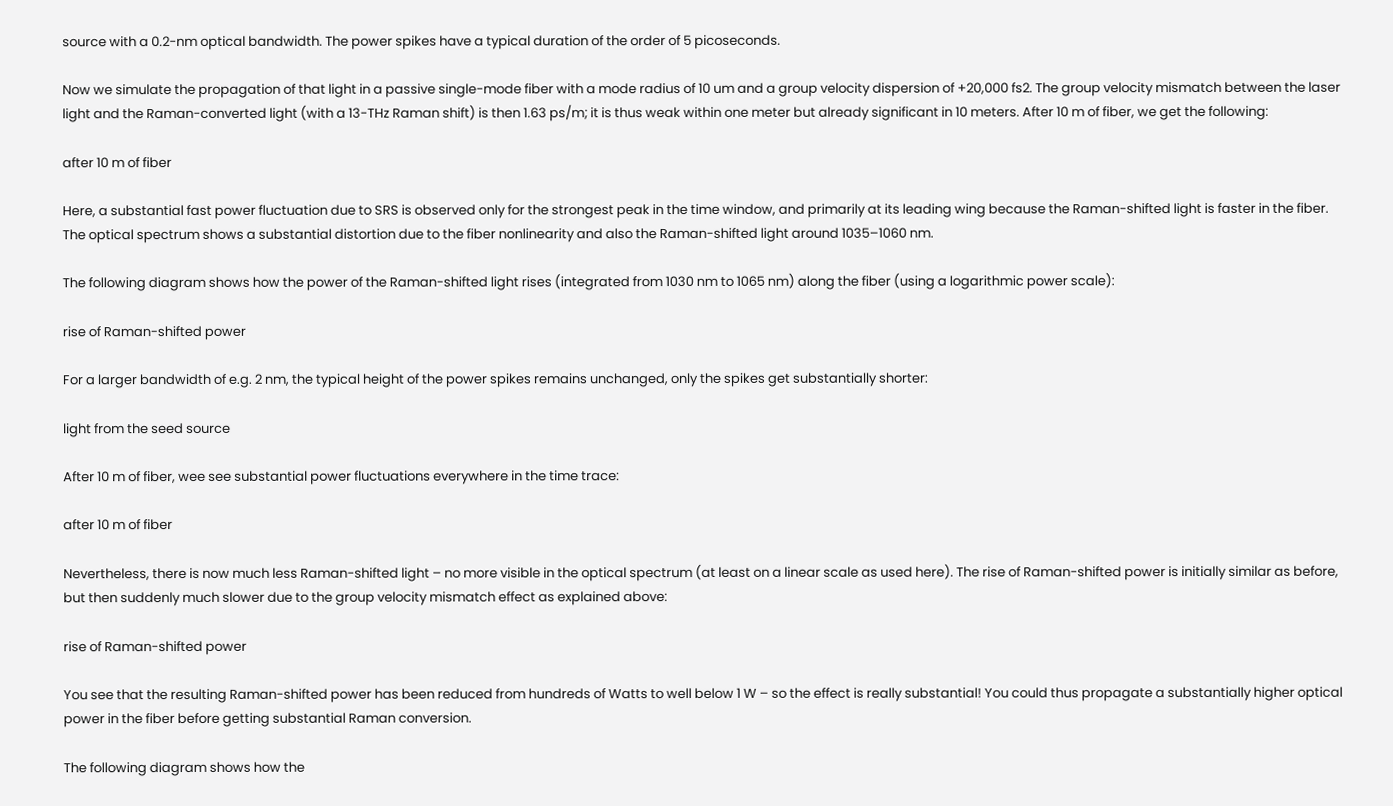source with a 0.2-nm optical bandwidth. The power spikes have a typical duration of the order of 5 picoseconds.

Now we simulate the propagation of that light in a passive single-mode fiber with a mode radius of 10 um and a group velocity dispersion of +20,000 fs2. The group velocity mismatch between the laser light and the Raman-converted light (with a 13-THz Raman shift) is then 1.63 ps/m; it is thus weak within one meter but already significant in 10 meters. After 10 m of fiber, we get the following:

after 10 m of fiber

Here, a substantial fast power fluctuation due to SRS is observed only for the strongest peak in the time window, and primarily at its leading wing because the Raman-shifted light is faster in the fiber. The optical spectrum shows a substantial distortion due to the fiber nonlinearity and also the Raman-shifted light around 1035–1060 nm.

The following diagram shows how the power of the Raman-shifted light rises (integrated from 1030 nm to 1065 nm) along the fiber (using a logarithmic power scale):

rise of Raman-shifted power

For a larger bandwidth of e.g. 2 nm, the typical height of the power spikes remains unchanged, only the spikes get substantially shorter:

light from the seed source

After 10 m of fiber, wee see substantial power fluctuations everywhere in the time trace:

after 10 m of fiber

Nevertheless, there is now much less Raman-shifted light – no more visible in the optical spectrum (at least on a linear scale as used here). The rise of Raman-shifted power is initially similar as before, but then suddenly much slower due to the group velocity mismatch effect as explained above:

rise of Raman-shifted power

You see that the resulting Raman-shifted power has been reduced from hundreds of Watts to well below 1 W – so the effect is really substantial! You could thus propagate a substantially higher optical power in the fiber before getting substantial Raman conversion.

The following diagram shows how the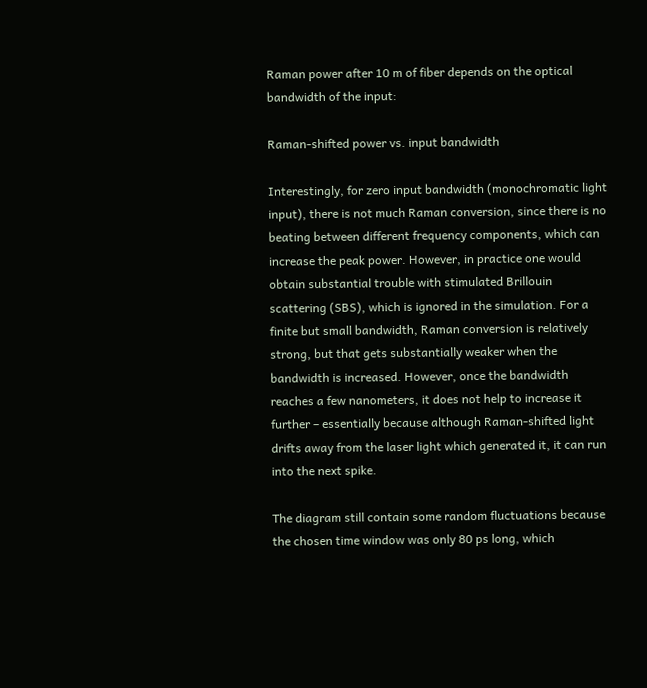Raman power after 10 m of fiber depends on the optical bandwidth of the input:

Raman-shifted power vs. input bandwidth

Interestingly, for zero input bandwidth (monochromatic light input), there is not much Raman conversion, since there is no beating between different frequency components, which can increase the peak power. However, in practice one would obtain substantial trouble with stimulated Brillouin scattering (SBS), which is ignored in the simulation. For a finite but small bandwidth, Raman conversion is relatively strong, but that gets substantially weaker when the bandwidth is increased. However, once the bandwidth reaches a few nanometers, it does not help to increase it further – essentially because although Raman-shifted light drifts away from the laser light which generated it, it can run into the next spike.

The diagram still contain some random fluctuations because the chosen time window was only 80 ps long, which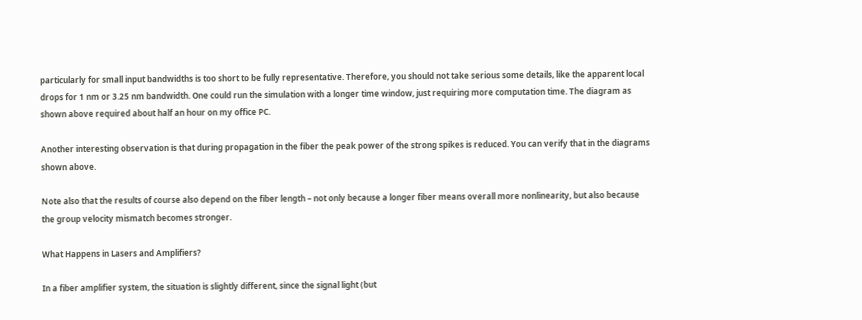particularly for small input bandwidths is too short to be fully representative. Therefore, you should not take serious some details, like the apparent local drops for 1 nm or 3.25 nm bandwidth. One could run the simulation with a longer time window, just requiring more computation time. The diagram as shown above required about half an hour on my office PC.

Another interesting observation is that during propagation in the fiber the peak power of the strong spikes is reduced. You can verify that in the diagrams shown above.

Note also that the results of course also depend on the fiber length – not only because a longer fiber means overall more nonlinearity, but also because the group velocity mismatch becomes stronger.

What Happens in Lasers and Amplifiers?

In a fiber amplifier system, the situation is slightly different, since the signal light (but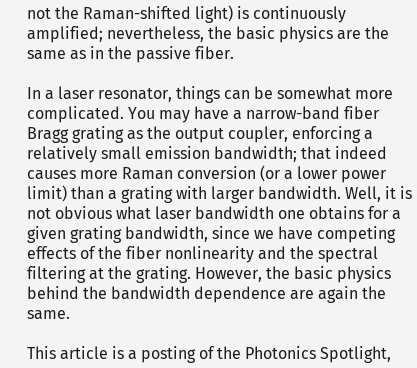not the Raman-shifted light) is continuously amplified; nevertheless, the basic physics are the same as in the passive fiber.

In a laser resonator, things can be somewhat more complicated. You may have a narrow-band fiber Bragg grating as the output coupler, enforcing a relatively small emission bandwidth; that indeed causes more Raman conversion (or a lower power limit) than a grating with larger bandwidth. Well, it is not obvious what laser bandwidth one obtains for a given grating bandwidth, since we have competing effects of the fiber nonlinearity and the spectral filtering at the grating. However, the basic physics behind the bandwidth dependence are again the same.

This article is a posting of the Photonics Spotlight,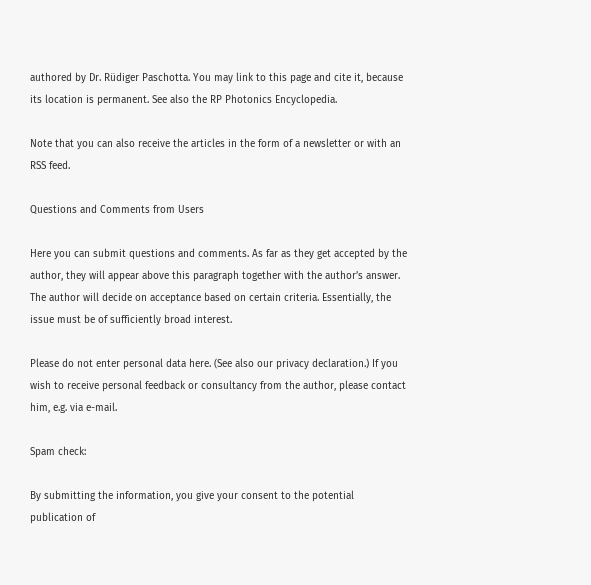authored by Dr. Rüdiger Paschotta. You may link to this page and cite it, because its location is permanent. See also the RP Photonics Encyclopedia.

Note that you can also receive the articles in the form of a newsletter or with an RSS feed.

Questions and Comments from Users

Here you can submit questions and comments. As far as they get accepted by the author, they will appear above this paragraph together with the author’s answer. The author will decide on acceptance based on certain criteria. Essentially, the issue must be of sufficiently broad interest.

Please do not enter personal data here. (See also our privacy declaration.) If you wish to receive personal feedback or consultancy from the author, please contact him, e.g. via e-mail.

Spam check:

By submitting the information, you give your consent to the potential publication of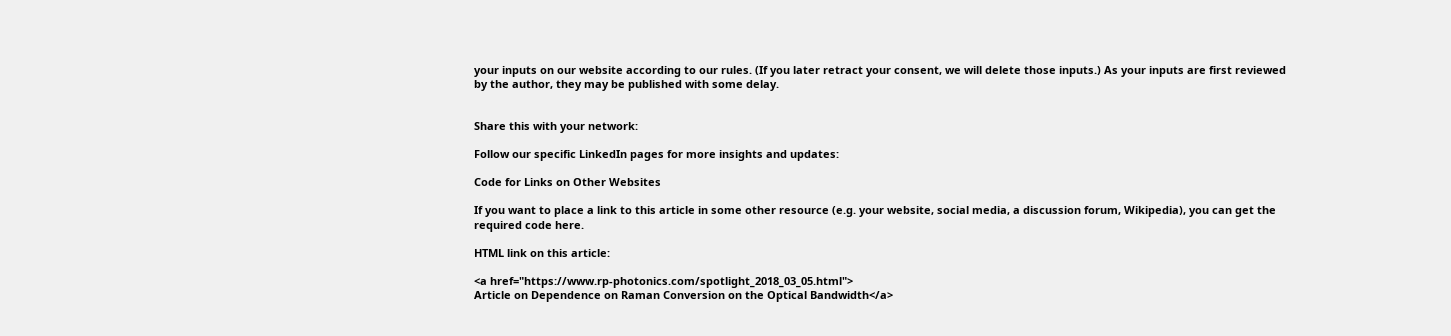your inputs on our website according to our rules. (If you later retract your consent, we will delete those inputs.) As your inputs are first reviewed by the author, they may be published with some delay.


Share this with your network:

Follow our specific LinkedIn pages for more insights and updates:

Code for Links on Other Websites

If you want to place a link to this article in some other resource (e.g. your website, social media, a discussion forum, Wikipedia), you can get the required code here.

HTML link on this article:

<a href="https://www.rp-photonics.com/spotlight_2018_03_05.html">
Article on Dependence on Raman Conversion on the Optical Bandwidth</a>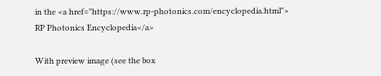in the <a href="https://www.rp-photonics.com/encyclopedia.html">
RP Photonics Encyclopedia</a>

With preview image (see the box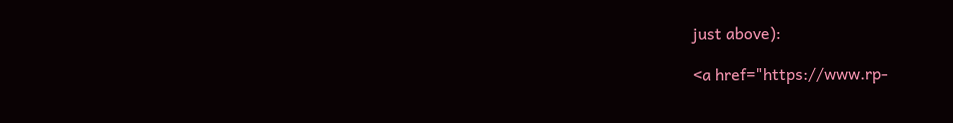just above):

<a href="https://www.rp-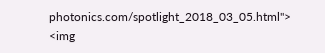photonics.com/spotlight_2018_03_05.html">
<img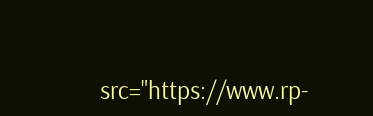src="https://www.rp-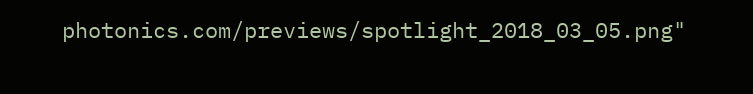photonics.com/previews/spotlight_2018_03_05.png"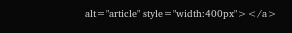alt="article" style="width:400px"></a>